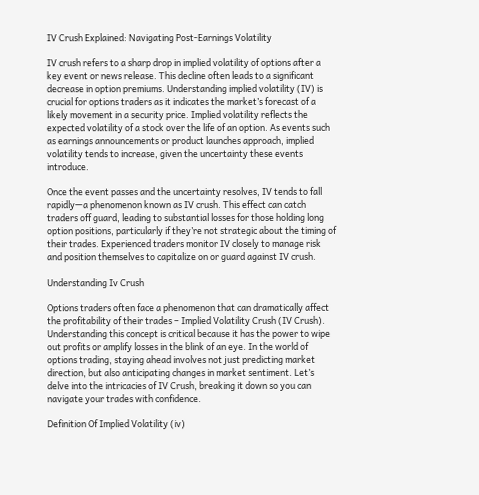IV Crush Explained: Navigating Post-Earnings Volatility

IV crush refers to a sharp drop in implied volatility of options after a key event or news release. This decline often leads to a significant decrease in option premiums. Understanding implied volatility (IV) is crucial for options traders as it indicates the market’s forecast of a likely movement in a security price. Implied volatility reflects the expected volatility of a stock over the life of an option. As events such as earnings announcements or product launches approach, implied volatility tends to increase, given the uncertainty these events introduce.

Once the event passes and the uncertainty resolves, IV tends to fall rapidly—a phenomenon known as IV crush. This effect can catch traders off guard, leading to substantial losses for those holding long option positions, particularly if they’re not strategic about the timing of their trades. Experienced traders monitor IV closely to manage risk and position themselves to capitalize on or guard against IV crush.

Understanding Iv Crush

Options traders often face a phenomenon that can dramatically affect the profitability of their trades – Implied Volatility Crush (IV Crush). Understanding this concept is critical because it has the power to wipe out profits or amplify losses in the blink of an eye. In the world of options trading, staying ahead involves not just predicting market direction, but also anticipating changes in market sentiment. Let’s delve into the intricacies of IV Crush, breaking it down so you can navigate your trades with confidence.

Definition Of Implied Volatility (iv)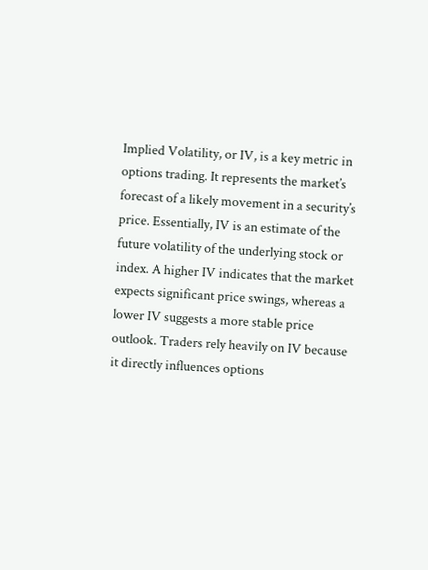Implied Volatility, or IV, is a key metric in options trading. It represents the market’s forecast of a likely movement in a security’s price. Essentially, IV is an estimate of the future volatility of the underlying stock or index. A higher IV indicates that the market expects significant price swings, whereas a lower IV suggests a more stable price outlook. Traders rely heavily on IV because it directly influences options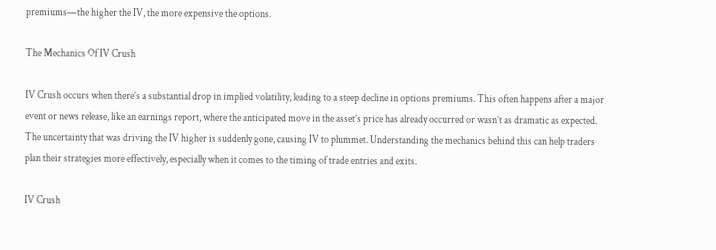premiums—the higher the IV, the more expensive the options.

The Mechanics Of IV Crush

IV Crush occurs when there’s a substantial drop in implied volatility, leading to a steep decline in options premiums. This often happens after a major event or news release, like an earnings report, where the anticipated move in the asset’s price has already occurred or wasn’t as dramatic as expected. The uncertainty that was driving the IV higher is suddenly gone, causing IV to plummet. Understanding the mechanics behind this can help traders plan their strategies more effectively, especially when it comes to the timing of trade entries and exits.

IV Crush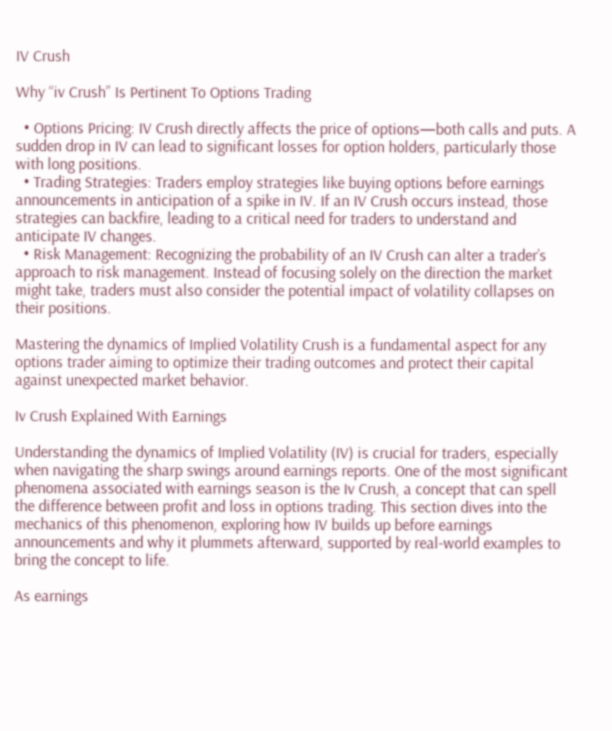IV Crush

Why “iv Crush” Is Pertinent To Options Trading

  • Options Pricing: IV Crush directly affects the price of options—both calls and puts. A sudden drop in IV can lead to significant losses for option holders, particularly those with long positions.
  • Trading Strategies: Traders employ strategies like buying options before earnings announcements in anticipation of a spike in IV. If an IV Crush occurs instead, those strategies can backfire, leading to a critical need for traders to understand and anticipate IV changes.
  • Risk Management: Recognizing the probability of an IV Crush can alter a trader’s approach to risk management. Instead of focusing solely on the direction the market might take, traders must also consider the potential impact of volatility collapses on their positions.

Mastering the dynamics of Implied Volatility Crush is a fundamental aspect for any options trader aiming to optimize their trading outcomes and protect their capital against unexpected market behavior.

Iv Crush Explained With Earnings

Understanding the dynamics of Implied Volatility (IV) is crucial for traders, especially when navigating the sharp swings around earnings reports. One of the most significant phenomena associated with earnings season is the Iv Crush, a concept that can spell the difference between profit and loss in options trading. This section dives into the mechanics of this phenomenon, exploring how IV builds up before earnings announcements and why it plummets afterward, supported by real-world examples to bring the concept to life.

As earnings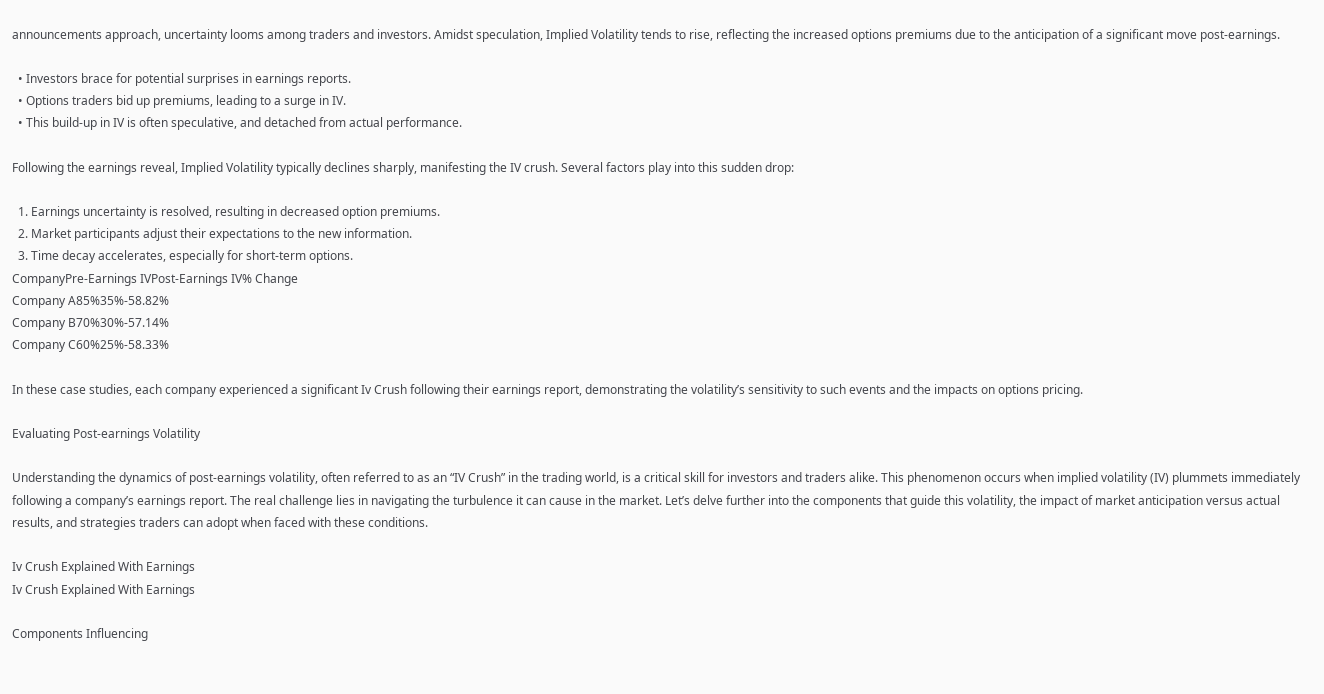announcements approach, uncertainty looms among traders and investors. Amidst speculation, Implied Volatility tends to rise, reflecting the increased options premiums due to the anticipation of a significant move post-earnings.

  • Investors brace for potential surprises in earnings reports.
  • Options traders bid up premiums, leading to a surge in IV.
  • This build-up in IV is often speculative, and detached from actual performance.

Following the earnings reveal, Implied Volatility typically declines sharply, manifesting the IV crush. Several factors play into this sudden drop:

  1. Earnings uncertainty is resolved, resulting in decreased option premiums.
  2. Market participants adjust their expectations to the new information.
  3. Time decay accelerates, especially for short-term options.
CompanyPre-Earnings IVPost-Earnings IV% Change
Company A85%35%-58.82%
Company B70%30%-57.14%
Company C60%25%-58.33%

In these case studies, each company experienced a significant Iv Crush following their earnings report, demonstrating the volatility’s sensitivity to such events and the impacts on options pricing.

Evaluating Post-earnings Volatility

Understanding the dynamics of post-earnings volatility, often referred to as an “IV Crush” in the trading world, is a critical skill for investors and traders alike. This phenomenon occurs when implied volatility (IV) plummets immediately following a company’s earnings report. The real challenge lies in navigating the turbulence it can cause in the market. Let’s delve further into the components that guide this volatility, the impact of market anticipation versus actual results, and strategies traders can adopt when faced with these conditions.

Iv Crush Explained With Earnings
Iv Crush Explained With Earnings

Components Influencing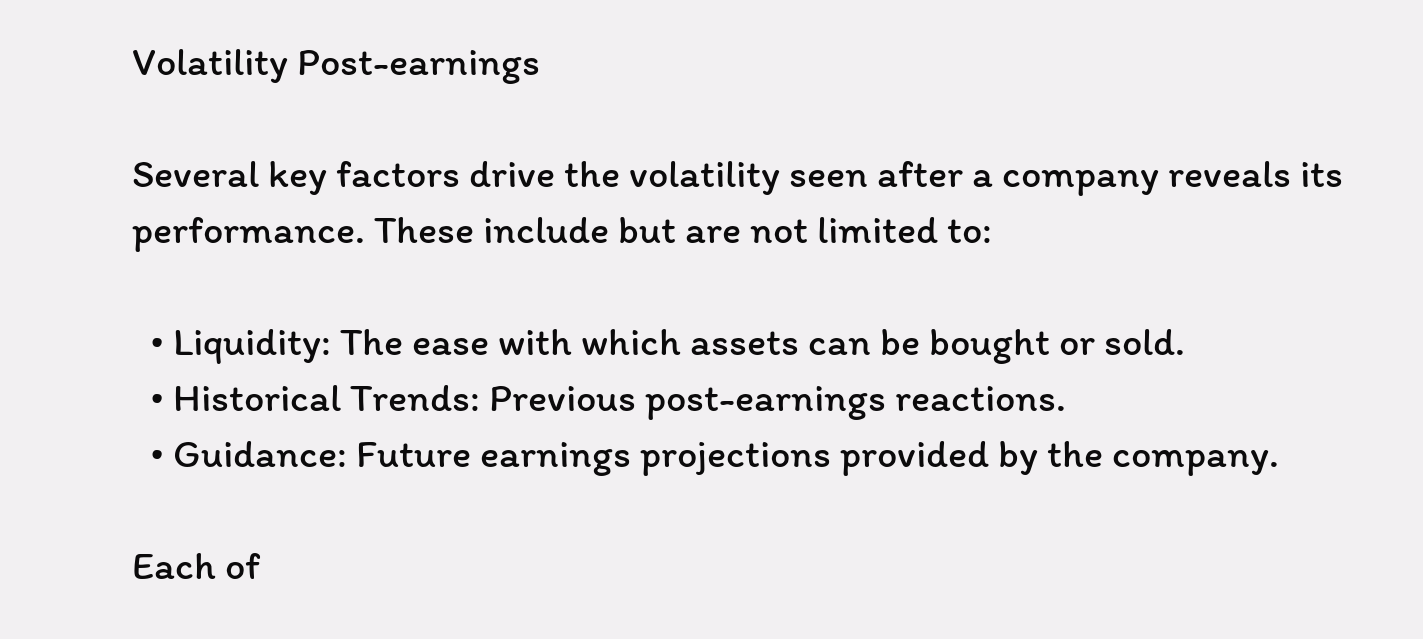Volatility Post-earnings

Several key factors drive the volatility seen after a company reveals its performance. These include but are not limited to:

  • Liquidity: The ease with which assets can be bought or sold.
  • Historical Trends: Previous post-earnings reactions.
  • Guidance: Future earnings projections provided by the company.

Each of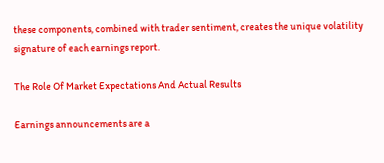these components, combined with trader sentiment, creates the unique volatility signature of each earnings report.

The Role Of Market Expectations And Actual Results

Earnings announcements are a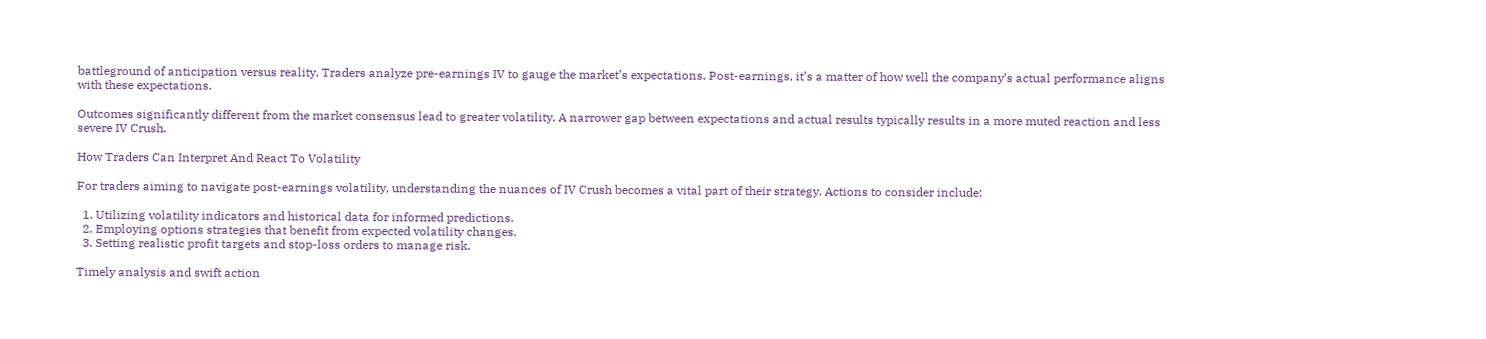battleground of anticipation versus reality. Traders analyze pre-earnings IV to gauge the market’s expectations. Post-earnings, it’s a matter of how well the company’s actual performance aligns with these expectations.

Outcomes significantly different from the market consensus lead to greater volatility. A narrower gap between expectations and actual results typically results in a more muted reaction and less severe IV Crush.

How Traders Can Interpret And React To Volatility

For traders aiming to navigate post-earnings volatility, understanding the nuances of IV Crush becomes a vital part of their strategy. Actions to consider include:

  1. Utilizing volatility indicators and historical data for informed predictions.
  2. Employing options strategies that benefit from expected volatility changes.
  3. Setting realistic profit targets and stop-loss orders to manage risk.

Timely analysis and swift action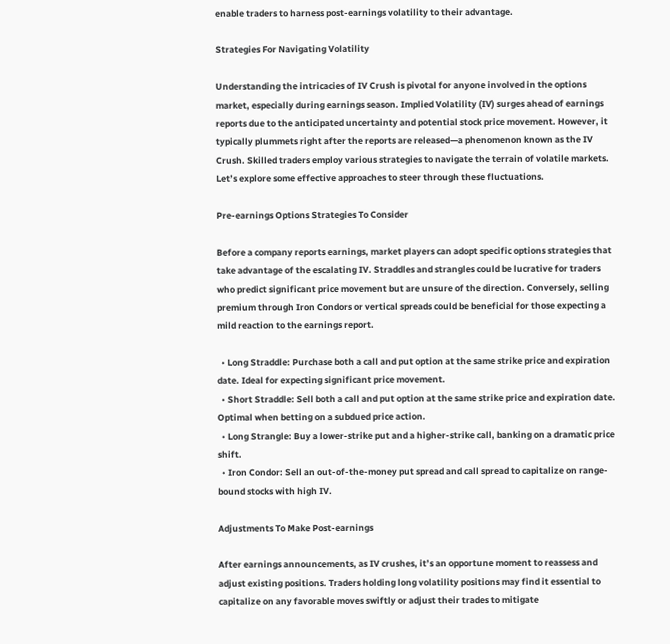enable traders to harness post-earnings volatility to their advantage.

Strategies For Navigating Volatility

Understanding the intricacies of IV Crush is pivotal for anyone involved in the options market, especially during earnings season. Implied Volatility (IV) surges ahead of earnings reports due to the anticipated uncertainty and potential stock price movement. However, it typically plummets right after the reports are released—a phenomenon known as the IV Crush. Skilled traders employ various strategies to navigate the terrain of volatile markets. Let’s explore some effective approaches to steer through these fluctuations.

Pre-earnings Options Strategies To Consider

Before a company reports earnings, market players can adopt specific options strategies that take advantage of the escalating IV. Straddles and strangles could be lucrative for traders who predict significant price movement but are unsure of the direction. Conversely, selling premium through Iron Condors or vertical spreads could be beneficial for those expecting a mild reaction to the earnings report.

  • Long Straddle: Purchase both a call and put option at the same strike price and expiration date. Ideal for expecting significant price movement.
  • Short Straddle: Sell both a call and put option at the same strike price and expiration date. Optimal when betting on a subdued price action.
  • Long Strangle: Buy a lower-strike put and a higher-strike call, banking on a dramatic price shift.
  • Iron Condor: Sell an out-of-the-money put spread and call spread to capitalize on range-bound stocks with high IV.

Adjustments To Make Post-earnings

After earnings announcements, as IV crushes, it’s an opportune moment to reassess and adjust existing positions. Traders holding long volatility positions may find it essential to capitalize on any favorable moves swiftly or adjust their trades to mitigate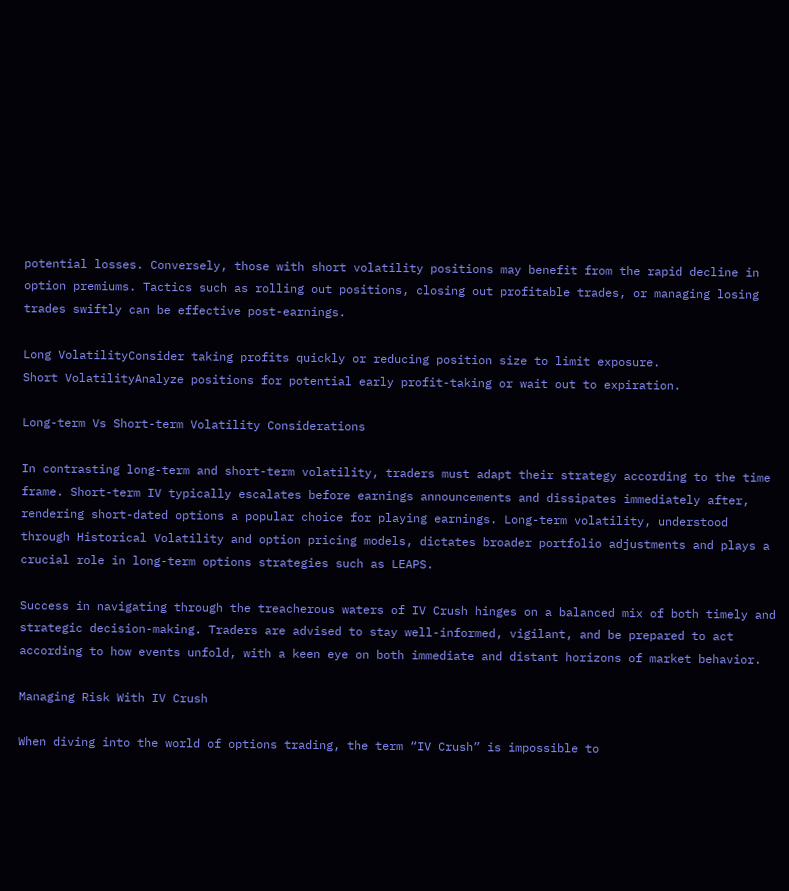potential losses. Conversely, those with short volatility positions may benefit from the rapid decline in option premiums. Tactics such as rolling out positions, closing out profitable trades, or managing losing trades swiftly can be effective post-earnings.

Long VolatilityConsider taking profits quickly or reducing position size to limit exposure.
Short VolatilityAnalyze positions for potential early profit-taking or wait out to expiration.

Long-term Vs Short-term Volatility Considerations

In contrasting long-term and short-term volatility, traders must adapt their strategy according to the time frame. Short-term IV typically escalates before earnings announcements and dissipates immediately after, rendering short-dated options a popular choice for playing earnings. Long-term volatility, understood through Historical Volatility and option pricing models, dictates broader portfolio adjustments and plays a crucial role in long-term options strategies such as LEAPS.

Success in navigating through the treacherous waters of IV Crush hinges on a balanced mix of both timely and strategic decision-making. Traders are advised to stay well-informed, vigilant, and be prepared to act according to how events unfold, with a keen eye on both immediate and distant horizons of market behavior.

Managing Risk With IV Crush

When diving into the world of options trading, the term “IV Crush” is impossible to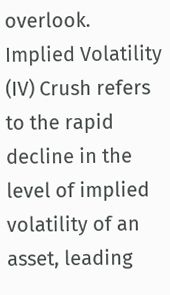overlook. Implied Volatility (IV) Crush refers to the rapid decline in the level of implied volatility of an asset, leading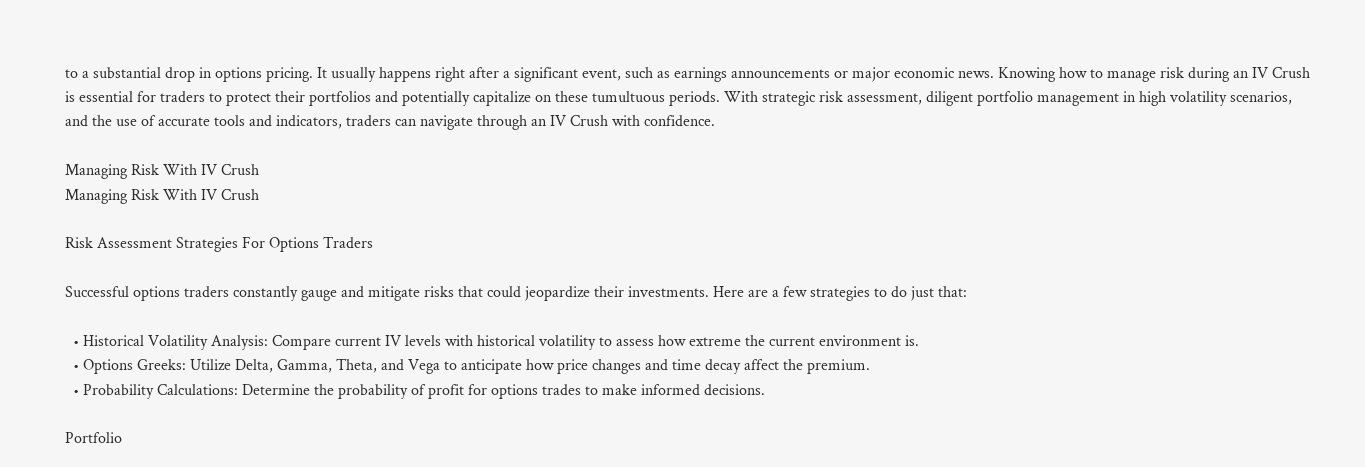to a substantial drop in options pricing. It usually happens right after a significant event, such as earnings announcements or major economic news. Knowing how to manage risk during an IV Crush is essential for traders to protect their portfolios and potentially capitalize on these tumultuous periods. With strategic risk assessment, diligent portfolio management in high volatility scenarios, and the use of accurate tools and indicators, traders can navigate through an IV Crush with confidence.

Managing Risk With IV Crush
Managing Risk With IV Crush

Risk Assessment Strategies For Options Traders

Successful options traders constantly gauge and mitigate risks that could jeopardize their investments. Here are a few strategies to do just that:

  • Historical Volatility Analysis: Compare current IV levels with historical volatility to assess how extreme the current environment is.
  • Options Greeks: Utilize Delta, Gamma, Theta, and Vega to anticipate how price changes and time decay affect the premium.
  • Probability Calculations: Determine the probability of profit for options trades to make informed decisions.

Portfolio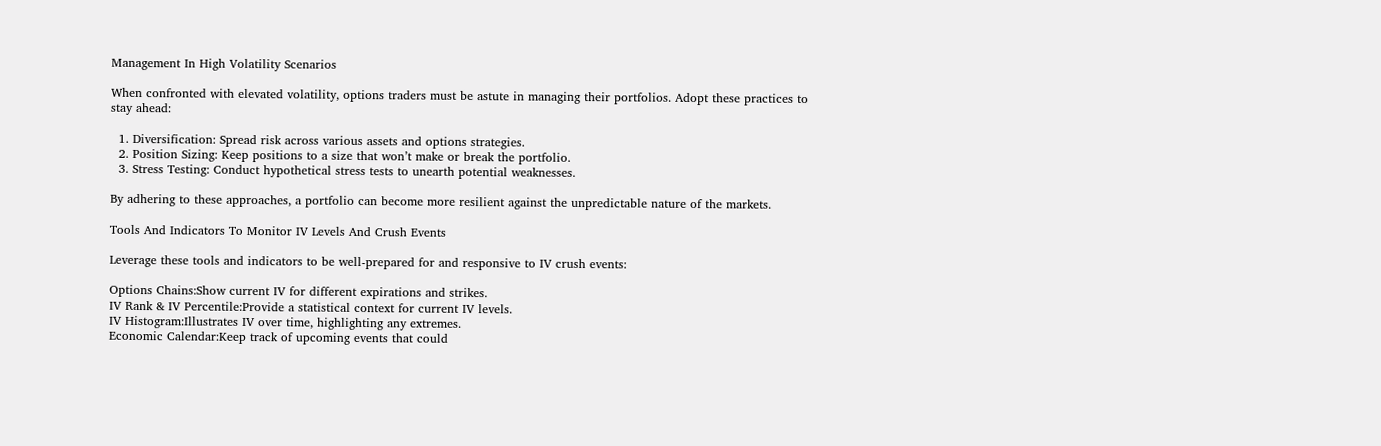Management In High Volatility Scenarios

When confronted with elevated volatility, options traders must be astute in managing their portfolios. Adopt these practices to stay ahead:

  1. Diversification: Spread risk across various assets and options strategies.
  2. Position Sizing: Keep positions to a size that won’t make or break the portfolio.
  3. Stress Testing: Conduct hypothetical stress tests to unearth potential weaknesses.

By adhering to these approaches, a portfolio can become more resilient against the unpredictable nature of the markets.

Tools And Indicators To Monitor IV Levels And Crush Events

Leverage these tools and indicators to be well-prepared for and responsive to IV crush events:

Options Chains:Show current IV for different expirations and strikes.
IV Rank & IV Percentile:Provide a statistical context for current IV levels.
IV Histogram:Illustrates IV over time, highlighting any extremes.
Economic Calendar:Keep track of upcoming events that could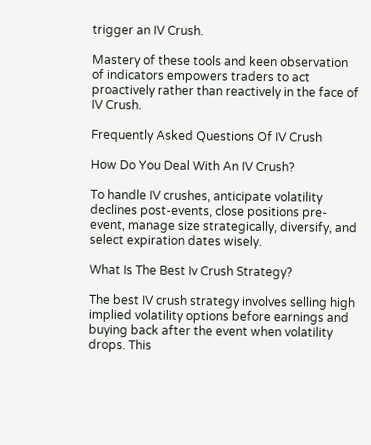trigger an IV Crush.

Mastery of these tools and keen observation of indicators empowers traders to act proactively rather than reactively in the face of IV Crush.

Frequently Asked Questions Of IV Crush

How Do You Deal With An IV Crush?

To handle IV crushes, anticipate volatility declines post-events, close positions pre-event, manage size strategically, diversify, and select expiration dates wisely.

What Is The Best Iv Crush Strategy?

The best IV crush strategy involves selling high implied volatility options before earnings and buying back after the event when volatility drops. This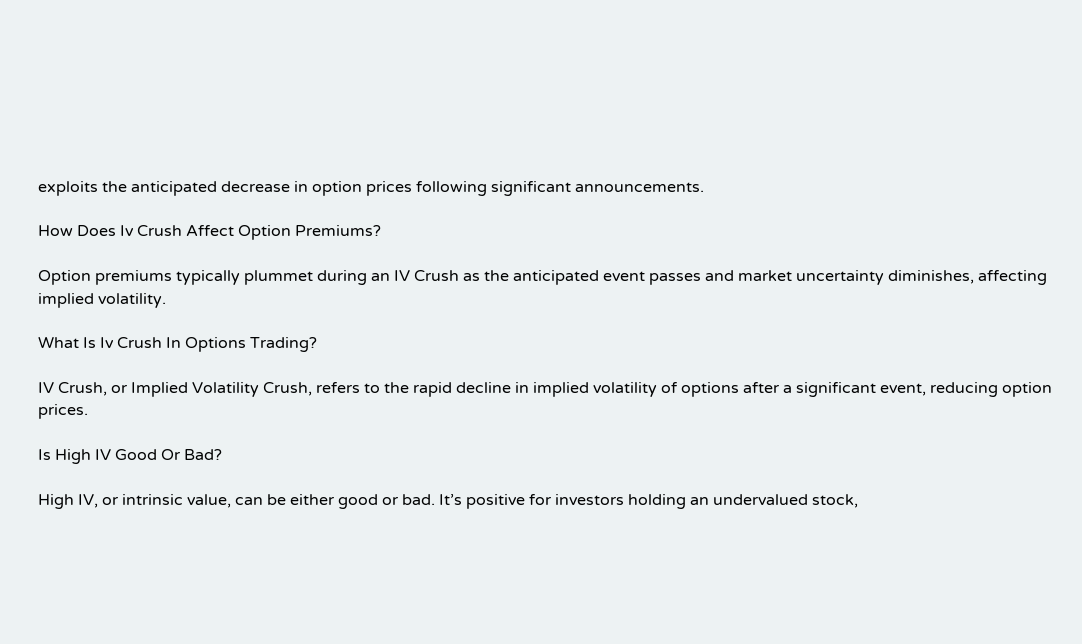exploits the anticipated decrease in option prices following significant announcements.

How Does Iv Crush Affect Option Premiums?

Option premiums typically plummet during an IV Crush as the anticipated event passes and market uncertainty diminishes, affecting implied volatility.

What Is Iv Crush In Options Trading?

IV Crush, or Implied Volatility Crush, refers to the rapid decline in implied volatility of options after a significant event, reducing option prices.

Is High IV Good Or Bad?

High IV, or intrinsic value, can be either good or bad. It’s positive for investors holding an undervalued stock,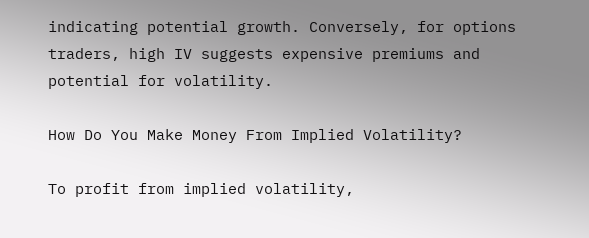indicating potential growth. Conversely, for options traders, high IV suggests expensive premiums and potential for volatility.

How Do You Make Money From Implied Volatility?

To profit from implied volatility,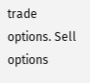trade options. Sell options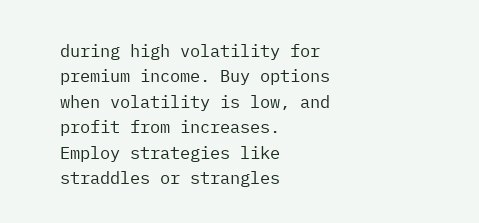during high volatility for premium income. Buy options when volatility is low, and profit from increases. Employ strategies like straddles or strangles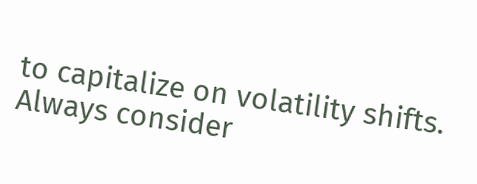to capitalize on volatility shifts. Always consider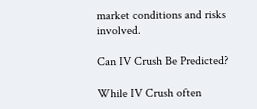market conditions and risks involved.

Can IV Crush Be Predicted?

While IV Crush often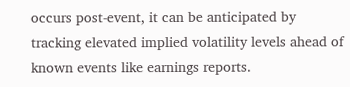occurs post-event, it can be anticipated by tracking elevated implied volatility levels ahead of known events like earnings reports.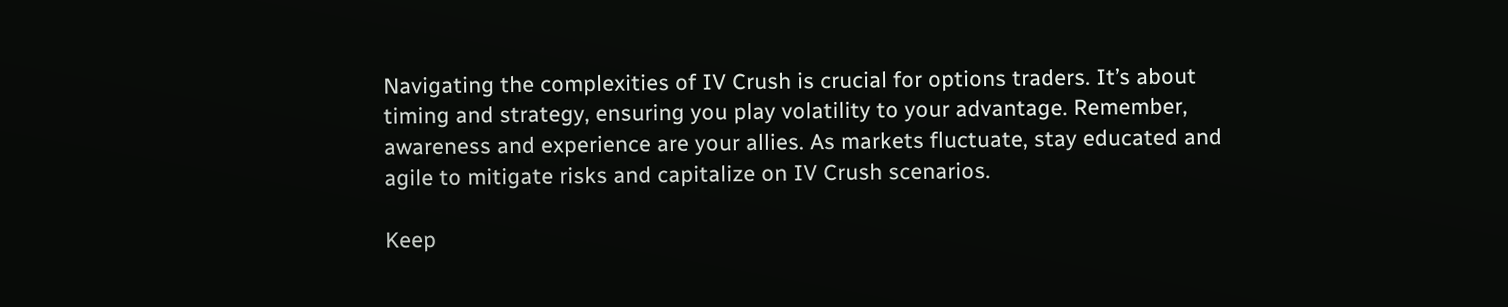Navigating the complexities of IV Crush is crucial for options traders. It’s about timing and strategy, ensuring you play volatility to your advantage. Remember, awareness and experience are your allies. As markets fluctuate, stay educated and agile to mitigate risks and capitalize on IV Crush scenarios.

Keep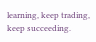learning, keep trading, keep succeeding.